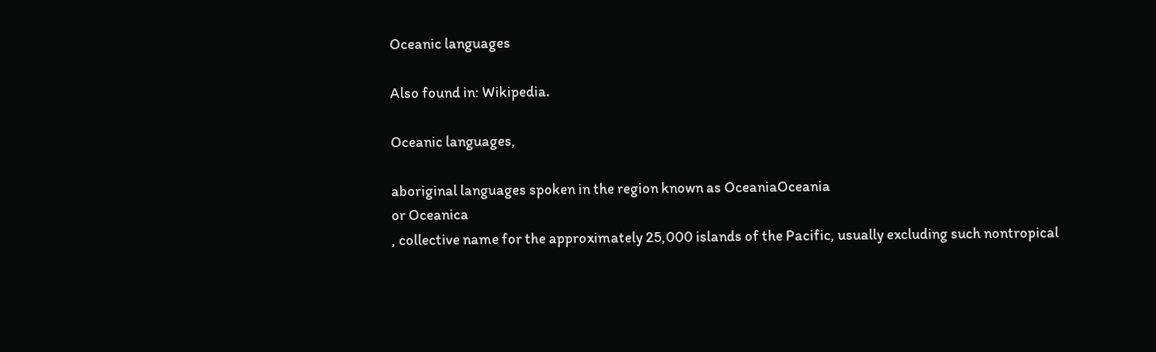Oceanic languages

Also found in: Wikipedia.

Oceanic languages,

aboriginal languages spoken in the region known as OceaniaOceania
or Oceanica
, collective name for the approximately 25,000 islands of the Pacific, usually excluding such nontropical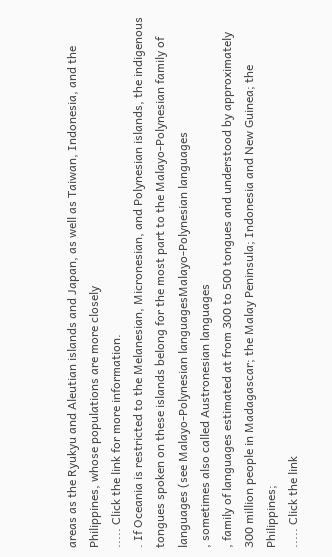areas as the Ryukyu and Aleutian islands and Japan, as well as Taiwan, Indonesia, and the Philippines, whose populations are more closely
..... Click the link for more information.
. If Oceania is restricted to the Melanesian, Micronesian, and Polynesian islands, the indigenous tongues spoken on these islands belong for the most part to the Malayo-Polynesian family of languages (see Malayo-Polynesian languagesMalayo-Polynesian languages
, sometimes also called Austronesian languages
, family of languages estimated at from 300 to 500 tongues and understood by approximately 300 million people in Madagascar; the Malay Peninsula; Indonesia and New Guinea; the Philippines;
..... Click the link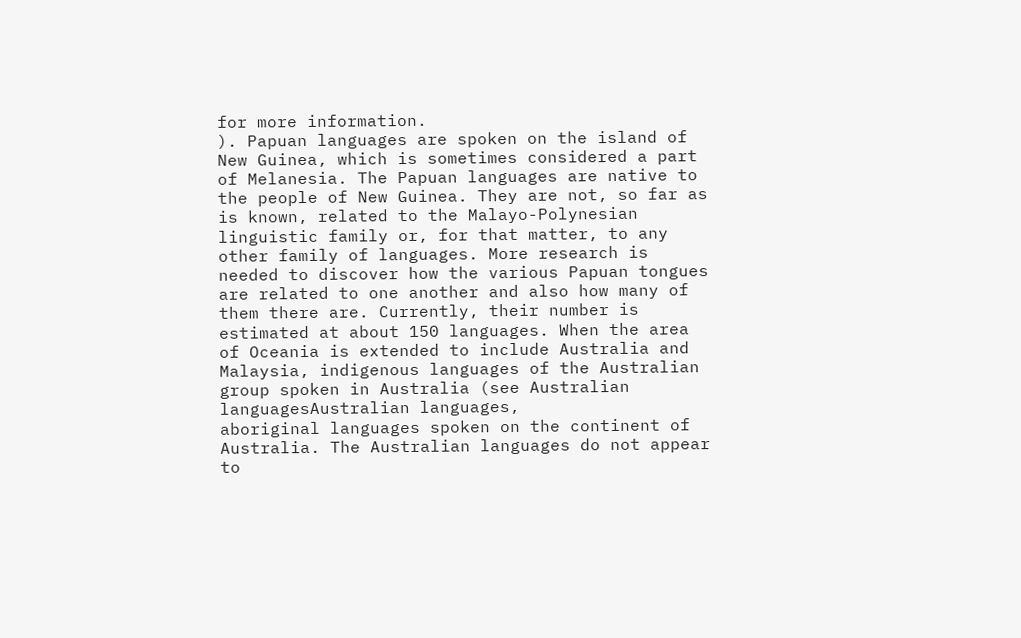for more information.
). Papuan languages are spoken on the island of New Guinea, which is sometimes considered a part of Melanesia. The Papuan languages are native to the people of New Guinea. They are not, so far as is known, related to the Malayo-Polynesian linguistic family or, for that matter, to any other family of languages. More research is needed to discover how the various Papuan tongues are related to one another and also how many of them there are. Currently, their number is estimated at about 150 languages. When the area of Oceania is extended to include Australia and Malaysia, indigenous languages of the Australian group spoken in Australia (see Australian languagesAustralian languages,
aboriginal languages spoken on the continent of Australia. The Australian languages do not appear to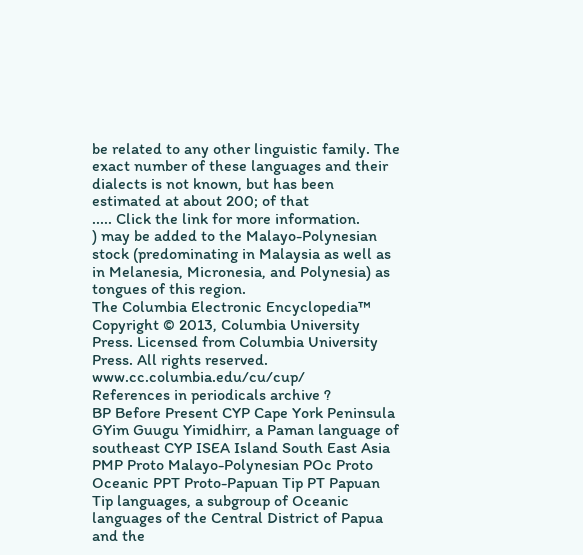be related to any other linguistic family. The exact number of these languages and their dialects is not known, but has been estimated at about 200; of that
..... Click the link for more information.
) may be added to the Malayo-Polynesian stock (predominating in Malaysia as well as in Melanesia, Micronesia, and Polynesia) as tongues of this region.
The Columbia Electronic Encyclopedia™ Copyright © 2013, Columbia University Press. Licensed from Columbia University Press. All rights reserved. www.cc.columbia.edu/cu/cup/
References in periodicals archive ?
BP Before Present CYP Cape York Peninsula GYim Guugu Yimidhirr, a Paman language of southeast CYP ISEA Island South East Asia PMP Proto Malayo-Polynesian POc Proto Oceanic PPT Proto-Papuan Tip PT Papuan Tip languages, a subgroup of Oceanic languages of the Central District of Papua and the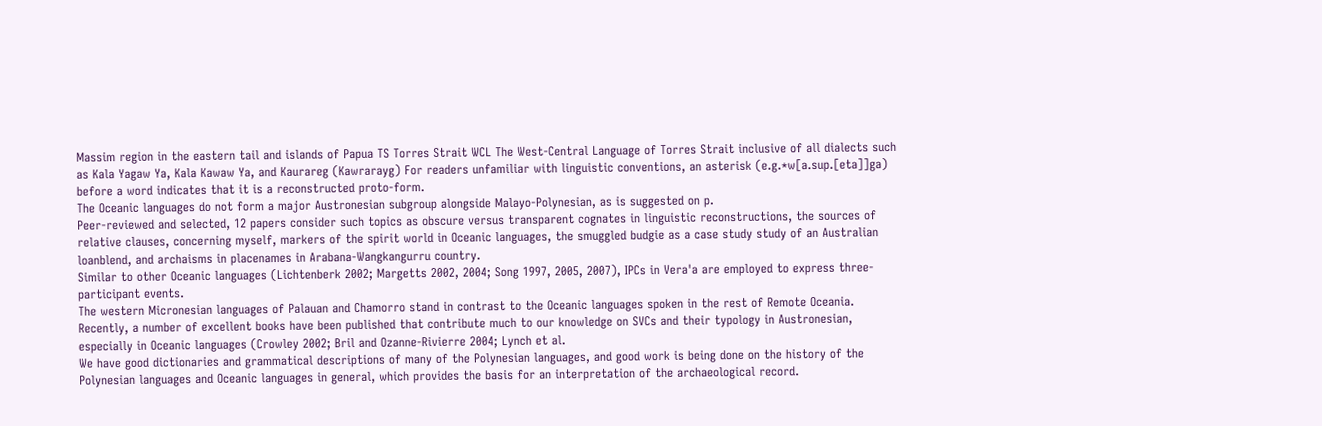Massim region in the eastern tail and islands of Papua TS Torres Strait WCL The West-Central Language of Torres Strait inclusive of all dialects such as Kala Yagaw Ya, Kala Kawaw Ya, and Kaurareg (Kawrarayg) For readers unfamiliar with linguistic conventions, an asterisk (e.g.*w[a.sup.[eta]]ga) before a word indicates that it is a reconstructed proto-form.
The Oceanic languages do not form a major Austronesian subgroup alongside Malayo-Polynesian, as is suggested on p.
Peer-reviewed and selected, 12 papers consider such topics as obscure versus transparent cognates in linguistic reconstructions, the sources of relative clauses, concerning myself, markers of the spirit world in Oceanic languages, the smuggled budgie as a case study study of an Australian loanblend, and archaisms in placenames in Arabana-Wangkangurru country.
Similar to other Oceanic languages (Lichtenberk 2002; Margetts 2002, 2004; Song 1997, 2005, 2007), IPCs in Vera'a are employed to express three-participant events.
The western Micronesian languages of Palauan and Chamorro stand in contrast to the Oceanic languages spoken in the rest of Remote Oceania.
Recently, a number of excellent books have been published that contribute much to our knowledge on SVCs and their typology in Austronesian, especially in Oceanic languages (Crowley 2002; Bril and Ozanne-Rivierre 2004; Lynch et al.
We have good dictionaries and grammatical descriptions of many of the Polynesian languages, and good work is being done on the history of the Polynesian languages and Oceanic languages in general, which provides the basis for an interpretation of the archaeological record.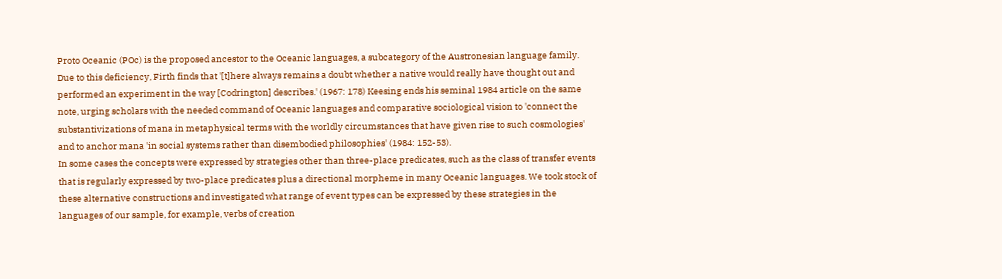Proto Oceanic (POc) is the proposed ancestor to the Oceanic languages, a subcategory of the Austronesian language family.
Due to this deficiency, Firth finds that '[t]here always remains a doubt whether a native would really have thought out and performed an experiment in the way [Codrington] describes.' (1967: 178) Keesing ends his seminal 1984 article on the same note, urging scholars with the needed command of Oceanic languages and comparative sociological vision to 'connect the substantivizations of mana in metaphysical terms with the worldly circumstances that have given rise to such cosmologies' and to anchor mana 'in social systems rather than disembodied philosophies' (1984: 152-53).
In some cases the concepts were expressed by strategies other than three-place predicates, such as the class of transfer events that is regularly expressed by two-place predicates plus a directional morpheme in many Oceanic languages. We took stock of these alternative constructions and investigated what range of event types can be expressed by these strategies in the languages of our sample, for example, verbs of creation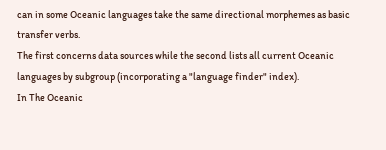can in some Oceanic languages take the same directional morphemes as basic transfer verbs.
The first concerns data sources while the second lists all current Oceanic languages by subgroup (incorporating a "language finder" index).
In The Oceanic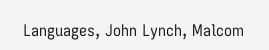Languages, John Lynch, Malcom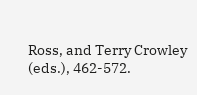Ross, and Terry Crowley (eds.), 462-572.